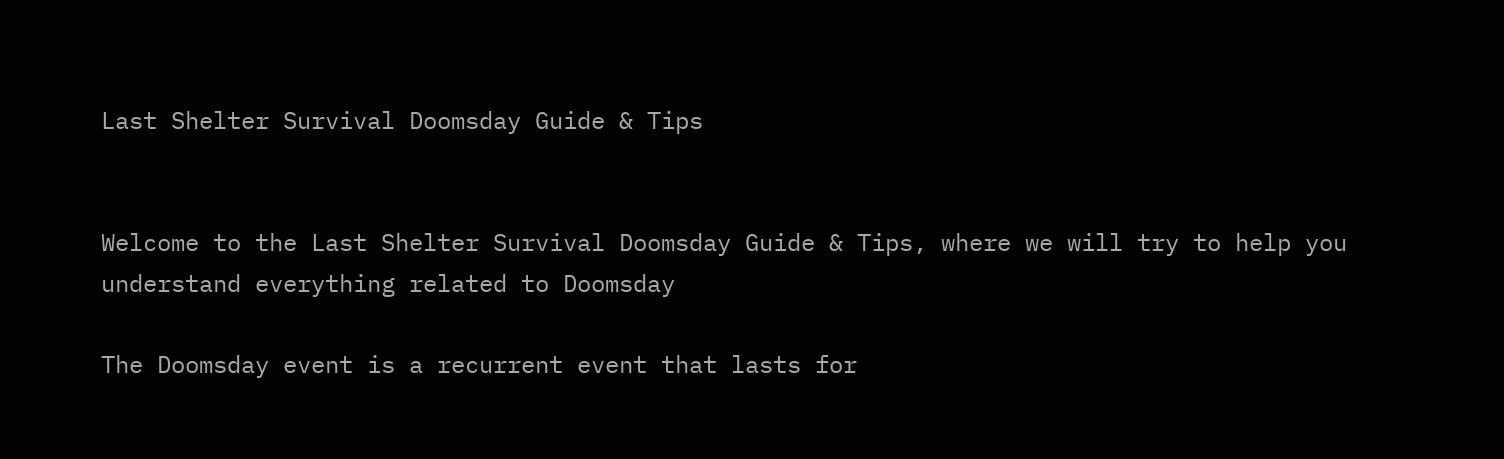Last Shelter Survival Doomsday Guide & Tips


Welcome to the Last Shelter Survival Doomsday Guide & Tips, where we will try to help you understand everything related to Doomsday

The Doomsday event is a recurrent event that lasts for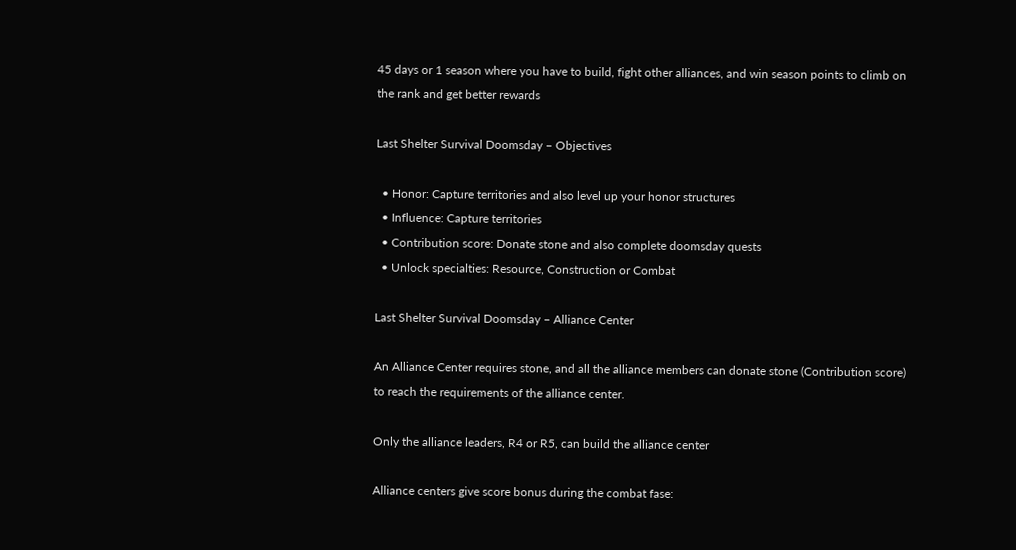45 days or 1 season where you have to build, fight other alliances, and win season points to climb on the rank and get better rewards

Last Shelter Survival Doomsday – Objectives

  • Honor: Capture territories and also level up your honor structures
  • Influence: Capture territories
  • Contribution score: Donate stone and also complete doomsday quests
  • Unlock specialties: Resource, Construction or Combat

Last Shelter Survival Doomsday – Alliance Center

An Alliance Center requires stone, and all the alliance members can donate stone (Contribution score) to reach the requirements of the alliance center.

Only the alliance leaders, R4 or R5, can build the alliance center

Alliance centers give score bonus during the combat fase: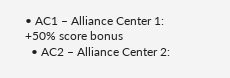• AC1 – Alliance Center 1: +50% score bonus
  • AC2 – Alliance Center 2: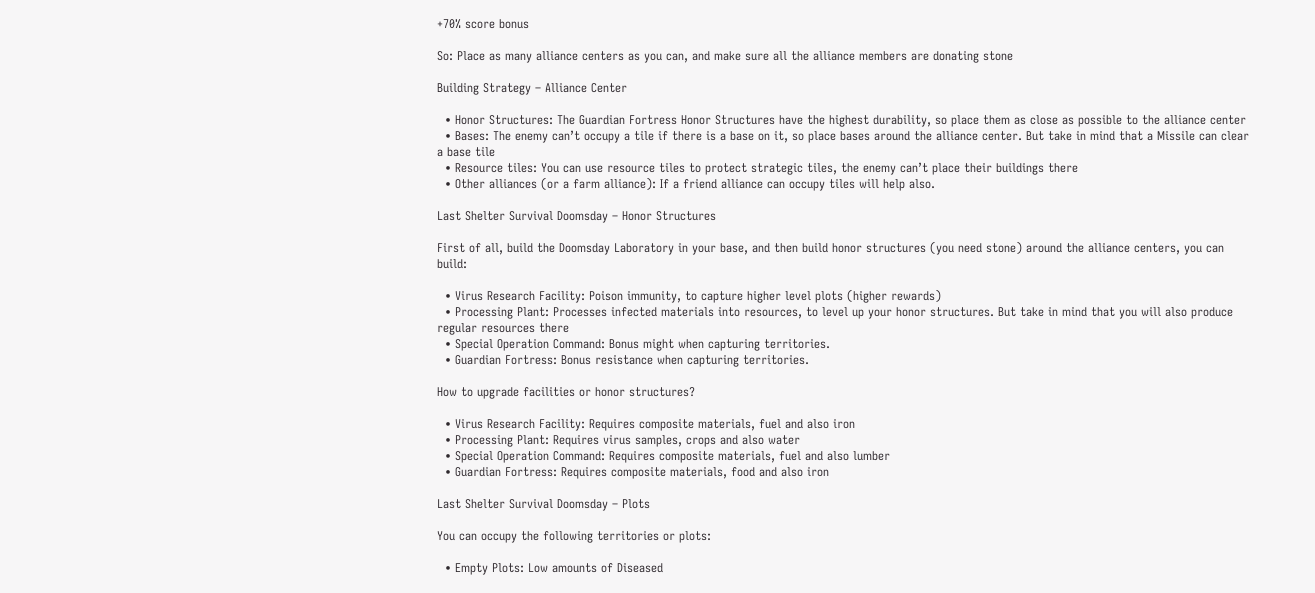+70% score bonus

So: Place as many alliance centers as you can, and make sure all the alliance members are donating stone

Building Strategy – Alliance Center

  • Honor Structures: The Guardian Fortress Honor Structures have the highest durability, so place them as close as possible to the alliance center
  • Bases: The enemy can’t occupy a tile if there is a base on it, so place bases around the alliance center. But take in mind that a Missile can clear a base tile
  • Resource tiles: You can use resource tiles to protect strategic tiles, the enemy can’t place their buildings there
  • Other alliances (or a farm alliance): If a friend alliance can occupy tiles will help also.

Last Shelter Survival Doomsday – Honor Structures

First of all, build the Doomsday Laboratory in your base, and then build honor structures (you need stone) around the alliance centers, you can build:

  • Virus Research Facility: Poison immunity, to capture higher level plots (higher rewards)
  • Processing Plant: Processes infected materials into resources, to level up your honor structures. But take in mind that you will also produce regular resources there
  • Special Operation Command: Bonus might when capturing territories.
  • Guardian Fortress: Bonus resistance when capturing territories.

How to upgrade facilities or honor structures?

  • Virus Research Facility: Requires composite materials, fuel and also iron
  • Processing Plant: Requires virus samples, crops and also water
  • Special Operation Command: Requires composite materials, fuel and also lumber
  • Guardian Fortress: Requires composite materials, food and also iron

Last Shelter Survival Doomsday – Plots

You can occupy the following territories or plots:

  • Empty Plots: Low amounts of Diseased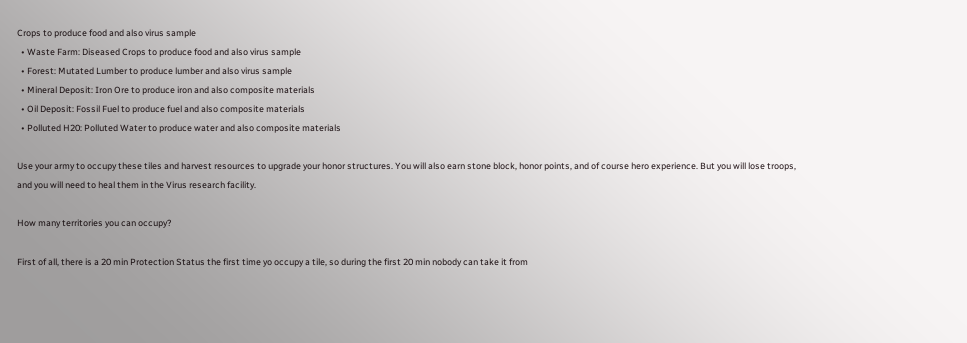Crops to produce food and also virus sample
  • Waste Farm: Diseased Crops to produce food and also virus sample
  • Forest: Mutated Lumber to produce lumber and also virus sample
  • Mineral Deposit: Iron Ore to produce iron and also composite materials
  • Oil Deposit: Fossil Fuel to produce fuel and also composite materials
  • Polluted H20: Polluted Water to produce water and also composite materials

Use your army to occupy these tiles and harvest resources to upgrade your honor structures. You will also earn stone block, honor points, and of course hero experience. But you will lose troops, and you will need to heal them in the Virus research facility.

How many territories you can occupy?

First of all, there is a 20 min Protection Status the first time yo occupy a tile, so during the first 20 min nobody can take it from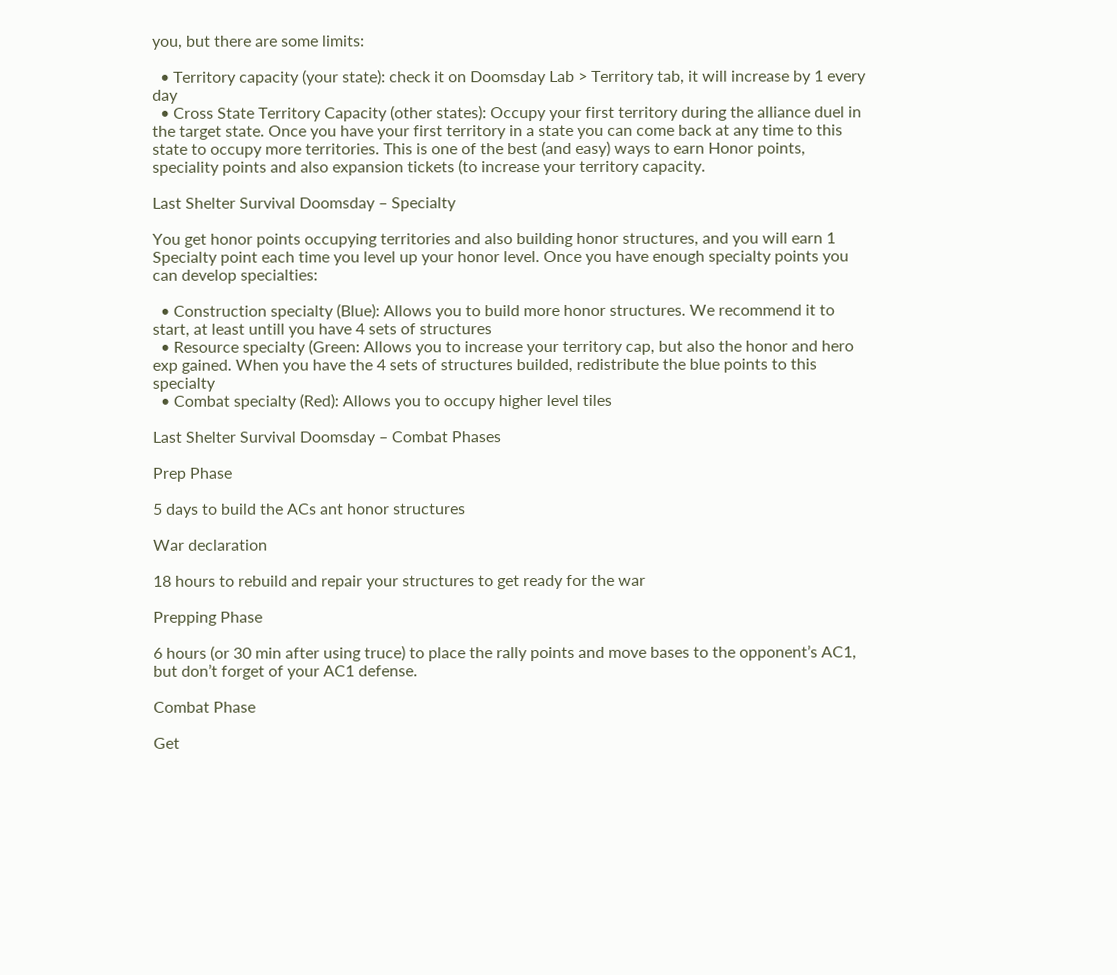you, but there are some limits:

  • Territory capacity (your state): check it on Doomsday Lab > Territory tab, it will increase by 1 every day
  • Cross State Territory Capacity (other states): Occupy your first territory during the alliance duel in the target state. Once you have your first territory in a state you can come back at any time to this state to occupy more territories. This is one of the best (and easy) ways to earn Honor points, speciality points and also expansion tickets (to increase your territory capacity.

Last Shelter Survival Doomsday – Specialty

You get honor points occupying territories and also building honor structures, and you will earn 1 Specialty point each time you level up your honor level. Once you have enough specialty points you can develop specialties:

  • Construction specialty (Blue): Allows you to build more honor structures. We recommend it to start, at least untill you have 4 sets of structures
  • Resource specialty (Green: Allows you to increase your territory cap, but also the honor and hero exp gained. When you have the 4 sets of structures builded, redistribute the blue points to this specialty
  • Combat specialty (Red): Allows you to occupy higher level tiles

Last Shelter Survival Doomsday – Combat Phases

Prep Phase

5 days to build the ACs ant honor structures

War declaration

18 hours to rebuild and repair your structures to get ready for the war

Prepping Phase

6 hours (or 30 min after using truce) to place the rally points and move bases to the opponent’s AC1, but don’t forget of your AC1 defense.

Combat Phase

Get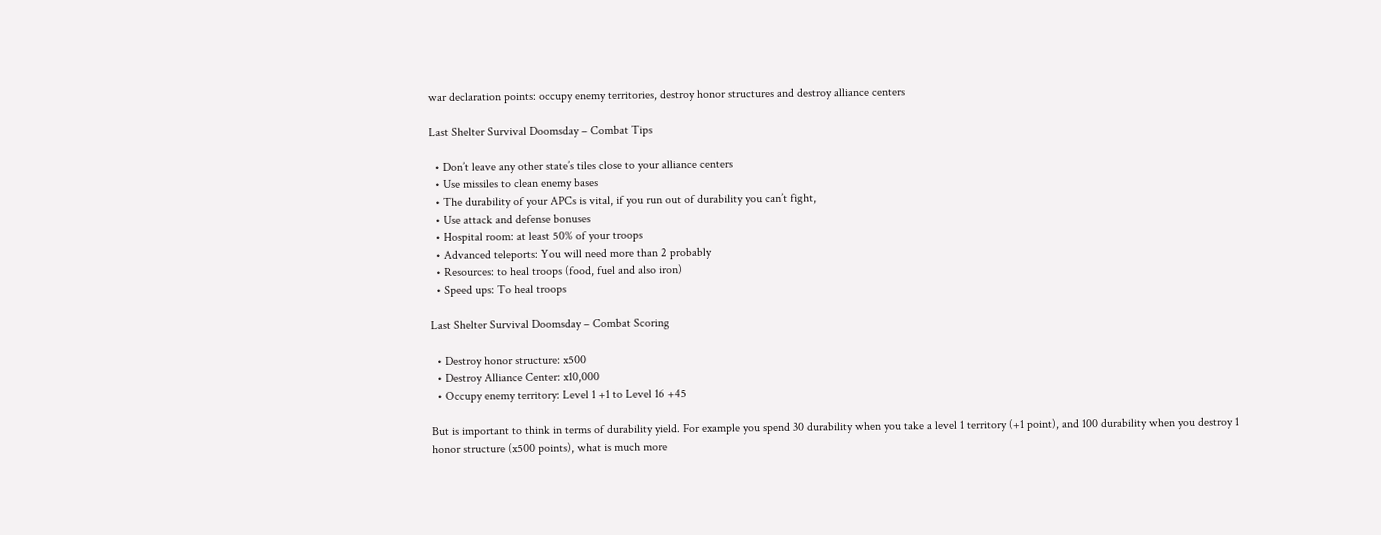war declaration points: occupy enemy territories, destroy honor structures and destroy alliance centers

Last Shelter Survival Doomsday – Combat Tips

  • Don’t leave any other state’s tiles close to your alliance centers
  • Use missiles to clean enemy bases
  • The durability of your APCs is vital, if you run out of durability you can’t fight,
  • Use attack and defense bonuses
  • Hospital room: at least 50% of your troops
  • Advanced teleports: You will need more than 2 probably
  • Resources: to heal troops (food, fuel and also iron)
  • Speed ups: To heal troops

Last Shelter Survival Doomsday – Combat Scoring

  • Destroy honor structure: x500
  • Destroy Alliance Center: x10,000
  • Occupy enemy territory: Level 1 +1 to Level 16 +45

But is important to think in terms of durability yield. For example you spend 30 durability when you take a level 1 territory (+1 point), and 100 durability when you destroy 1 honor structure (x500 points), what is much more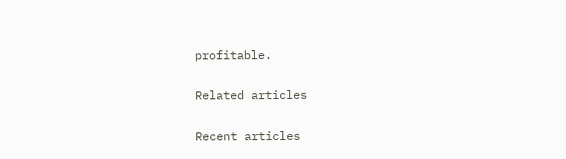profitable.

Related articles

Recent articles